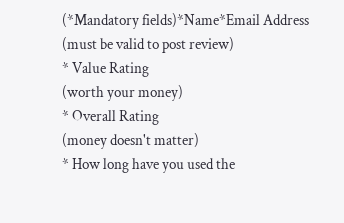(*Mandatory fields)*Name*Email Address (must be valid to post review)
* Value Rating
(worth your money)
* Overall Rating
(money doesn't matter)
* How long have you used the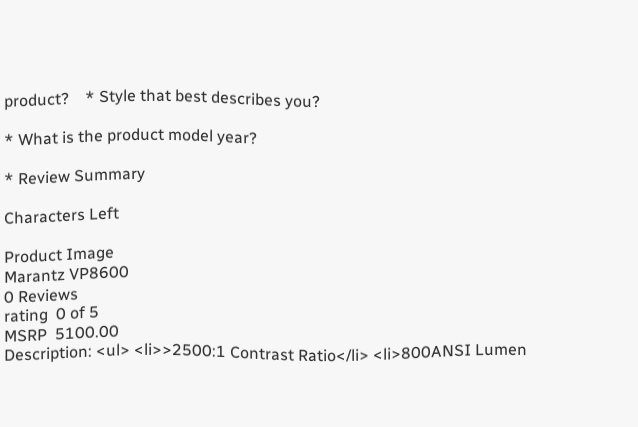product?    * Style that best describes you?

* What is the product model year?

* Review Summary

Characters Left

Product Image
Marantz VP8600
0 Reviews
rating  0 of 5
MSRP  5100.00
Description: <ul> <li>>2500:1 Contrast Ratio</li> <li>800ANSI Lumen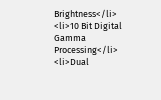Brightness</li> <li>10 Bit Digital Gamma Processing</li> <li>Dual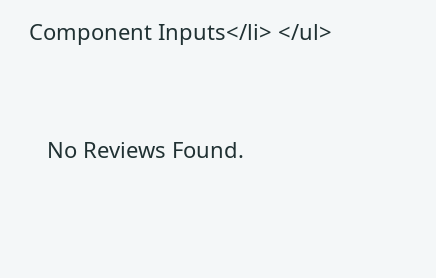Component Inputs</li> </ul>


   No Reviews Found.